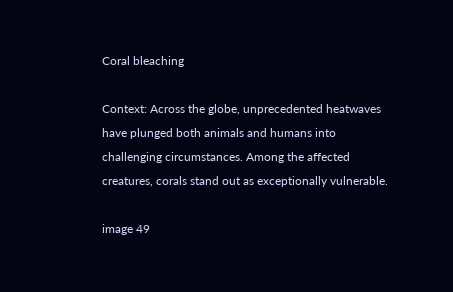Coral bleaching

Context: Across the globe, unprecedented heatwaves have plunged both animals and humans into challenging circumstances. Among the affected creatures, corals stand out as exceptionally vulnerable.

image 49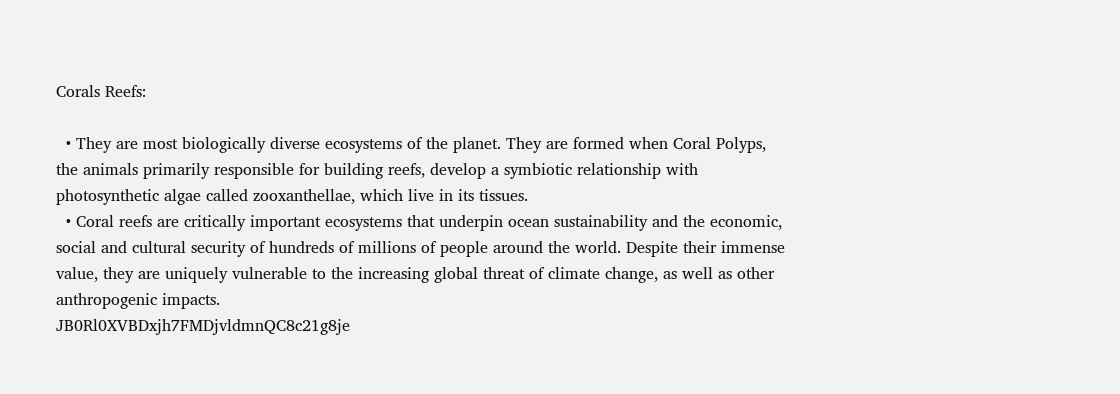Corals Reefs:

  • They are most biologically diverse ecosystems of the planet. They are formed when Coral Polyps, the animals primarily responsible for building reefs, develop a symbiotic relationship with photosynthetic algae called zooxanthellae, which live in its tissues.
  • Coral reefs are critically important ecosystems that underpin ocean sustainability and the economic, social and cultural security of hundreds of millions of people around the world. Despite their immense value, they are uniquely vulnerable to the increasing global threat of climate change, as well as other anthropogenic impacts.
JB0Rl0XVBDxjh7FMDjvldmnQC8c21g8je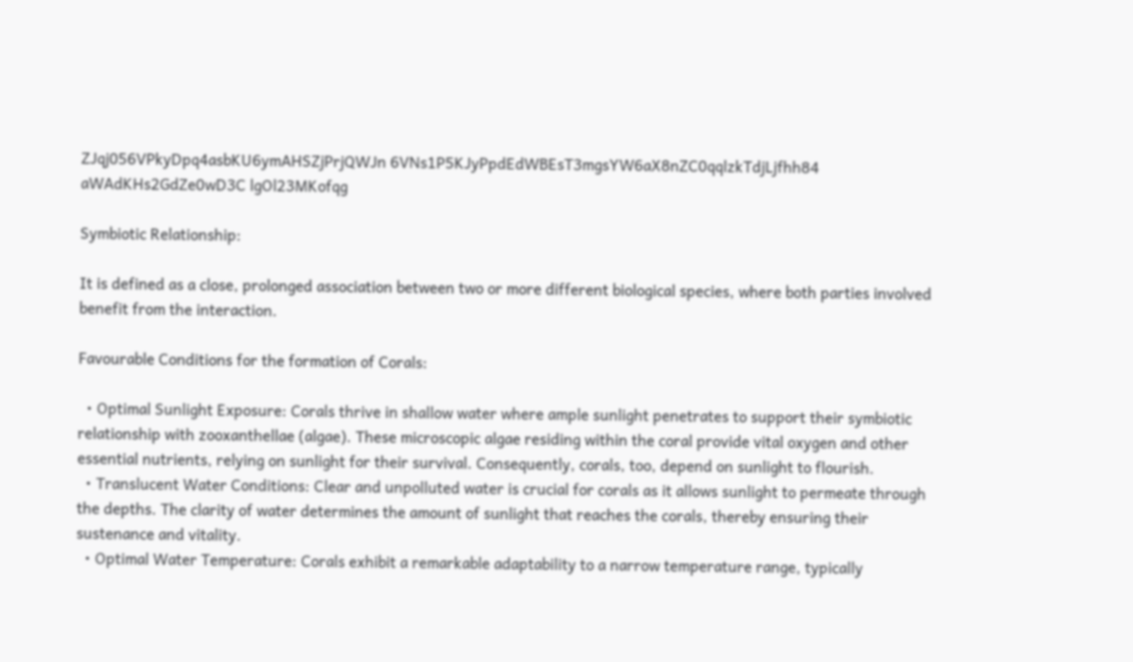ZJqj056VPkyDpq4asbKU6ymAHSZjPrjQWJn 6VNs1P5KJyPpdEdWBEsT3mgsYW6aX8nZC0qqlzkTdjLjfhh84 aWAdKHs2GdZe0wD3C lgOl23MKofqg

Symbiotic Relationship:

It is defined as a close, prolonged association between two or more different biological species, where both parties involved benefit from the interaction.

Favourable Conditions for the formation of Corals:

  • Optimal Sunlight Exposure: Corals thrive in shallow water where ample sunlight penetrates to support their symbiotic relationship with zooxanthellae (algae). These microscopic algae residing within the coral provide vital oxygen and other essential nutrients, relying on sunlight for their survival. Consequently, corals, too, depend on sunlight to flourish.
  • Translucent Water Conditions: Clear and unpolluted water is crucial for corals as it allows sunlight to permeate through the depths. The clarity of water determines the amount of sunlight that reaches the corals, thereby ensuring their sustenance and vitality.
  • Optimal Water Temperature: Corals exhibit a remarkable adaptability to a narrow temperature range, typically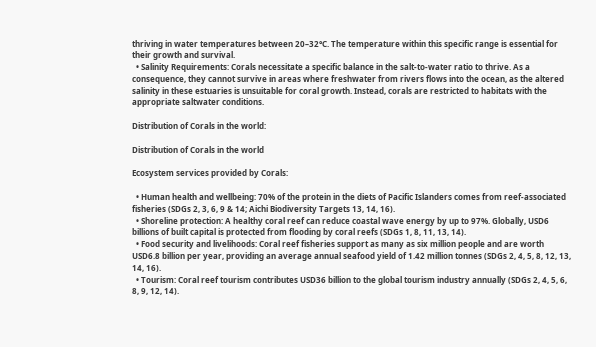thriving in water temperatures between 20–32°C. The temperature within this specific range is essential for their growth and survival.
  • Salinity Requirements: Corals necessitate a specific balance in the salt-to-water ratio to thrive. As a consequence, they cannot survive in areas where freshwater from rivers flows into the ocean, as the altered salinity in these estuaries is unsuitable for coral growth. Instead, corals are restricted to habitats with the appropriate saltwater conditions.

Distribution of Corals in the world:

Distribution of Corals in the world

Ecosystem services provided by Corals:

  • Human health and wellbeing: 70% of the protein in the diets of Pacific Islanders comes from reef-associated fisheries (SDGs 2, 3, 6, 9 & 14; Aichi Biodiversity Targets 13, 14, 16).
  • Shoreline protection: A healthy coral reef can reduce coastal wave energy by up to 97%. Globally, USD6 billions of built capital is protected from flooding by coral reefs (SDGs 1, 8, 11, 13, 14).
  • Food security and livelihoods: Coral reef fisheries support as many as six million people and are worth USD6.8 billion per year, providing an average annual seafood yield of 1.42 million tonnes (SDGs 2, 4, 5, 8, 12, 13, 14, 16).
  • Tourism: Coral reef tourism contributes USD36 billion to the global tourism industry annually (SDGs 2, 4, 5, 6, 8, 9, 12, 14).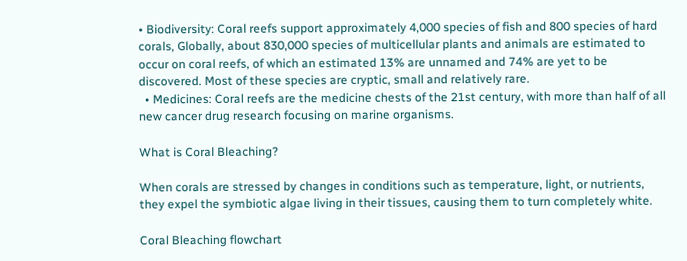• Biodiversity: Coral reefs support approximately 4,000 species of fish and 800 species of hard corals, Globally, about 830,000 species of multicellular plants and animals are estimated to occur on coral reefs, of which an estimated 13% are unnamed and 74% are yet to be discovered. Most of these species are cryptic, small and relatively rare.
  • Medicines: Coral reefs are the medicine chests of the 21st century, with more than half of all new cancer drug research focusing on marine organisms.

What is Coral Bleaching?

When corals are stressed by changes in conditions such as temperature, light, or nutrients, they expel the symbiotic algae living in their tissues, causing them to turn completely white.

Coral Bleaching flowchart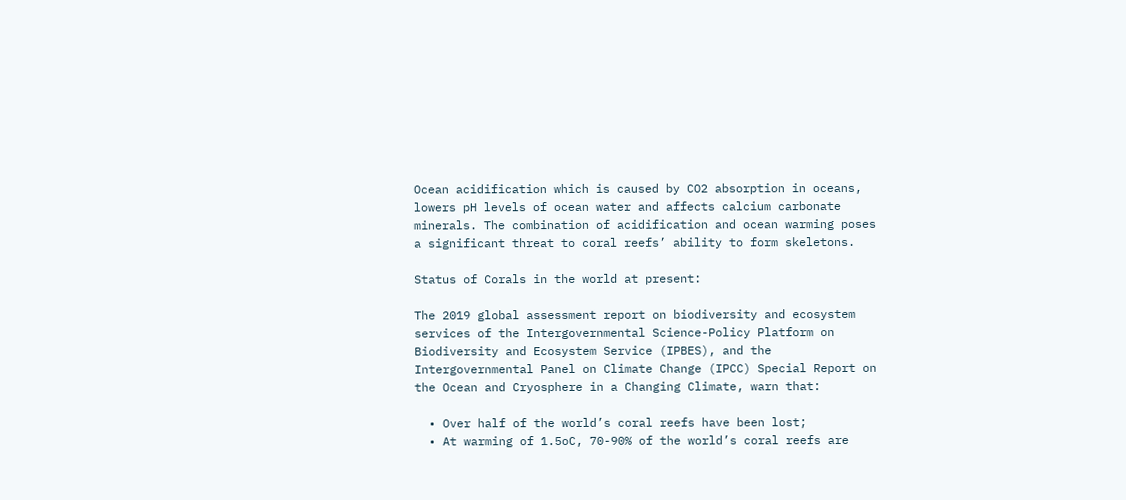Ocean acidification which is caused by CO2 absorption in oceans, lowers pH levels of ocean water and affects calcium carbonate minerals. The combination of acidification and ocean warming poses a significant threat to coral reefs’ ability to form skeletons.

Status of Corals in the world at present:

The 2019 global assessment report on biodiversity and ecosystem services of the Intergovernmental Science-Policy Platform on Biodiversity and Ecosystem Service (IPBES), and the Intergovernmental Panel on Climate Change (IPCC) Special Report on the Ocean and Cryosphere in a Changing Climate, warn that:

  • Over half of the world’s coral reefs have been lost;
  • At warming of 1.5oC, 70-90% of the world’s coral reefs are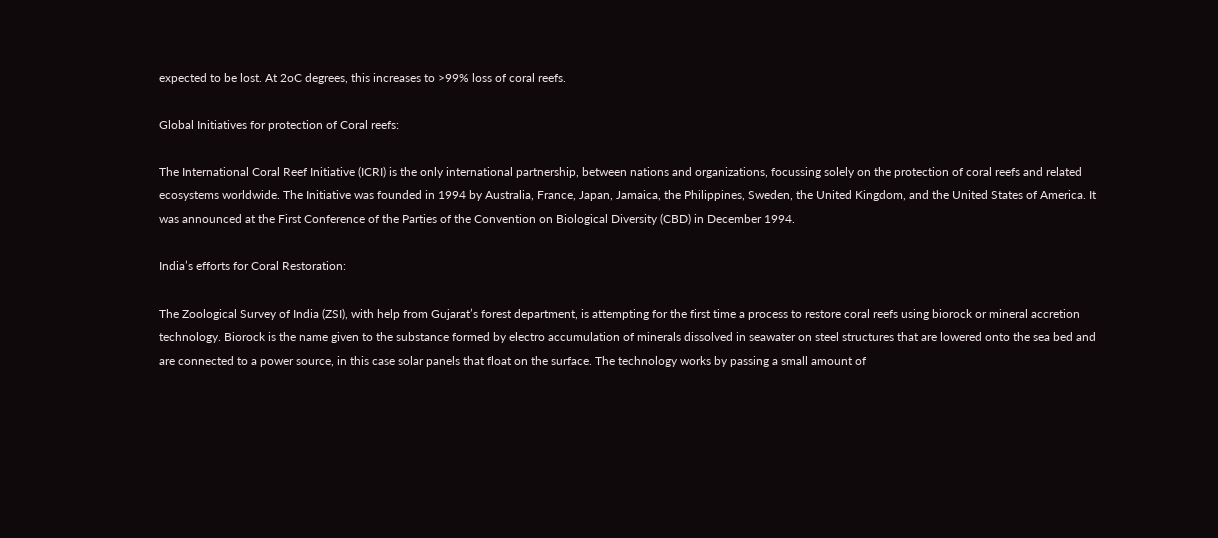expected to be lost. At 2oC degrees, this increases to >99% loss of coral reefs.

Global Initiatives for protection of Coral reefs:

The International Coral Reef Initiative (ICRI) is the only international partnership, between nations and organizations, focussing solely on the protection of coral reefs and related ecosystems worldwide. The Initiative was founded in 1994 by Australia, France, Japan, Jamaica, the Philippines, Sweden, the United Kingdom, and the United States of America. It was announced at the First Conference of the Parties of the Convention on Biological Diversity (CBD) in December 1994.

India’s efforts for Coral Restoration:

The Zoological Survey of India (ZSI), with help from Gujarat’s forest department, is attempting for the first time a process to restore coral reefs using biorock or mineral accretion technology. Biorock is the name given to the substance formed by electro accumulation of minerals dissolved in seawater on steel structures that are lowered onto the sea bed and are connected to a power source, in this case solar panels that float on the surface. The technology works by passing a small amount of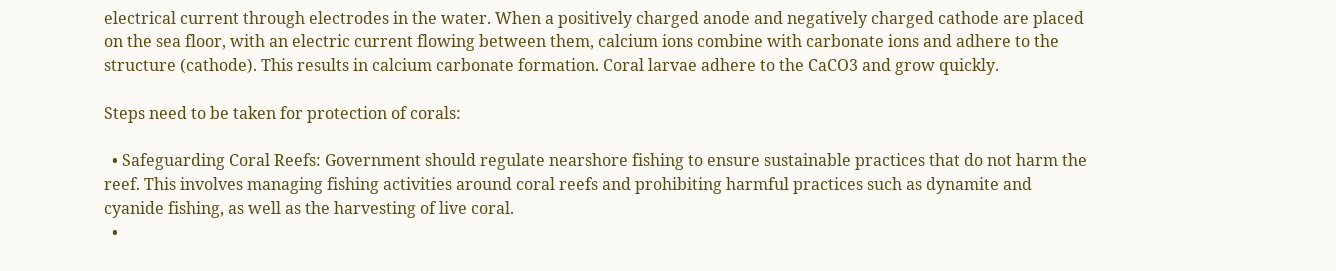electrical current through electrodes in the water. When a positively charged anode and negatively charged cathode are placed on the sea floor, with an electric current flowing between them, calcium ions combine with carbonate ions and adhere to the structure (cathode). This results in calcium carbonate formation. Coral larvae adhere to the CaCO3 and grow quickly.

Steps need to be taken for protection of corals:

  • Safeguarding Coral Reefs: Government should regulate nearshore fishing to ensure sustainable practices that do not harm the reef. This involves managing fishing activities around coral reefs and prohibiting harmful practices such as dynamite and cyanide fishing, as well as the harvesting of live coral.
  •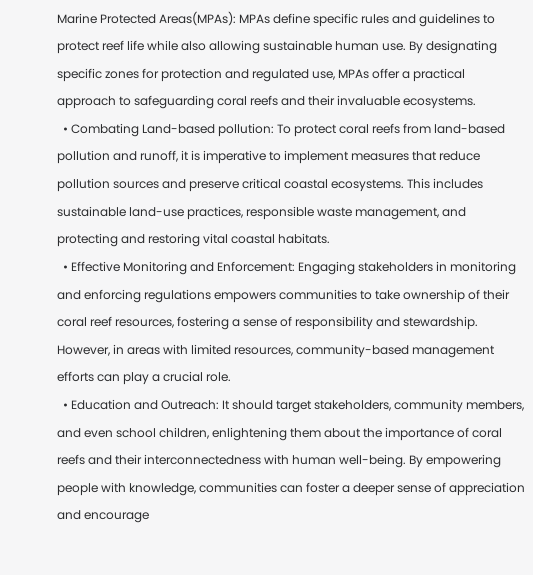Marine Protected Areas(MPAs): MPAs define specific rules and guidelines to protect reef life while also allowing sustainable human use. By designating specific zones for protection and regulated use, MPAs offer a practical approach to safeguarding coral reefs and their invaluable ecosystems.
  • Combating Land-based pollution: To protect coral reefs from land-based pollution and runoff, it is imperative to implement measures that reduce pollution sources and preserve critical coastal ecosystems. This includes sustainable land-use practices, responsible waste management, and protecting and restoring vital coastal habitats.
  • Effective Monitoring and Enforcement: Engaging stakeholders in monitoring and enforcing regulations empowers communities to take ownership of their coral reef resources, fostering a sense of responsibility and stewardship. However, in areas with limited resources, community-based management efforts can play a crucial role.
  • Education and Outreach: It should target stakeholders, community members, and even school children, enlightening them about the importance of coral reefs and their interconnectedness with human well-being. By empowering people with knowledge, communities can foster a deeper sense of appreciation and encourage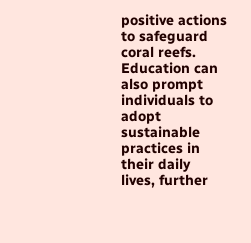positive actions to safeguard coral reefs. Education can also prompt individuals to adopt sustainable practices in their daily lives, further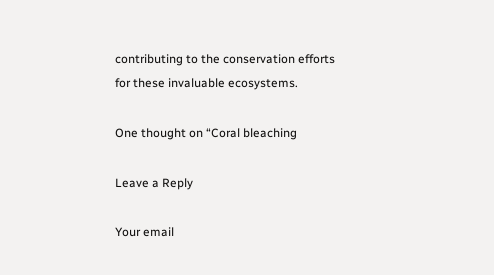contributing to the conservation efforts for these invaluable ecosystems.

One thought on “Coral bleaching

Leave a Reply

Your email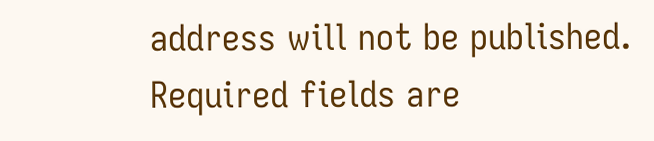address will not be published. Required fields are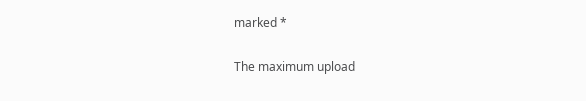marked *

The maximum upload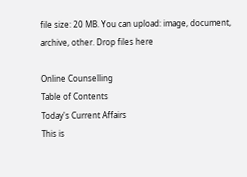file size: 20 MB. You can upload: image, document, archive, other. Drop files here

Online Counselling
Table of Contents
Today's Current Affairs
This is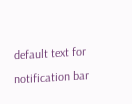default text for notification bar